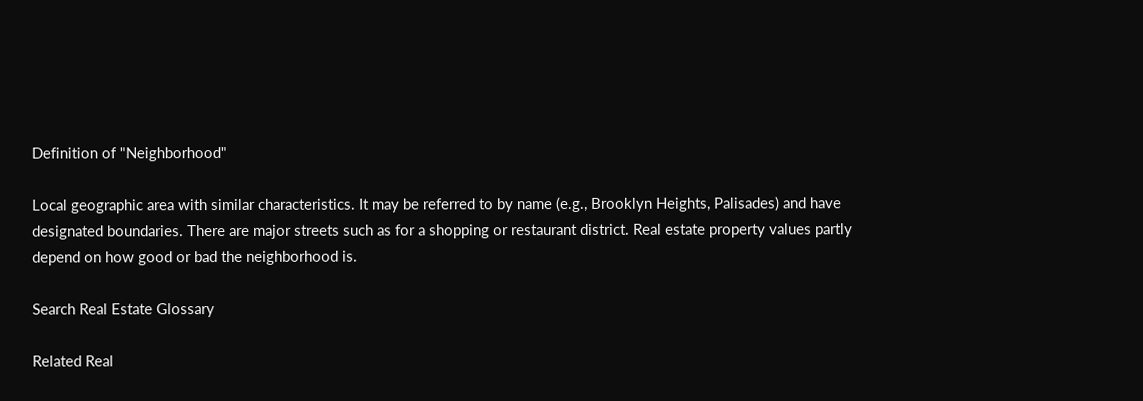Definition of "Neighborhood"

Local geographic area with similar characteristics. It may be referred to by name (e.g., Brooklyn Heights, Palisades) and have designated boundaries. There are major streets such as for a shopping or restaurant district. Real estate property values partly depend on how good or bad the neighborhood is.

Search Real Estate Glossary

Related Real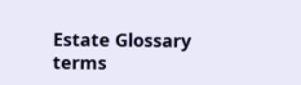Estate Glossary terms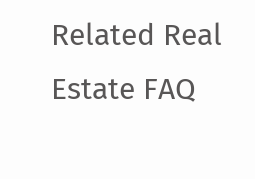Related Real Estate FAQ